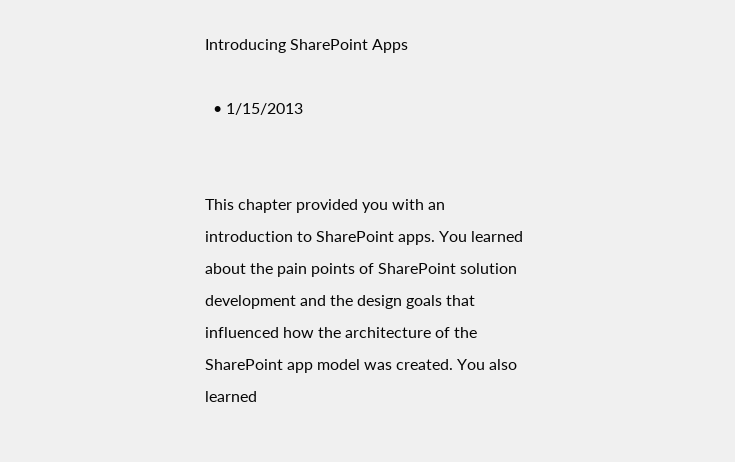Introducing SharePoint Apps

  • 1/15/2013


This chapter provided you with an introduction to SharePoint apps. You learned about the pain points of SharePoint solution development and the design goals that influenced how the architecture of the SharePoint app model was created. You also learned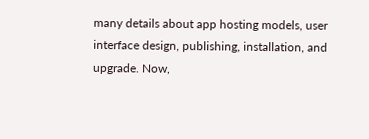many details about app hosting models, user interface design, publishing, installation, and upgrade. Now,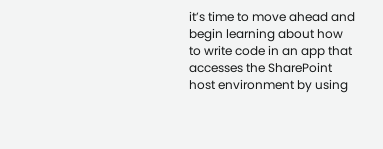it’s time to move ahead and begin learning about how to write code in an app that accesses the SharePoint host environment by using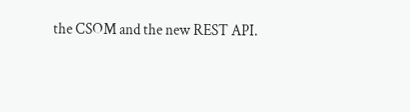the CSOM and the new REST API.